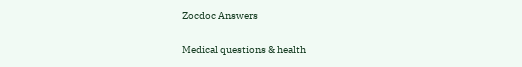Zocdoc Answers

Medical questions & health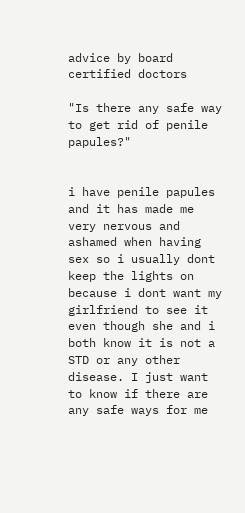advice by board certified doctors

"Is there any safe way to get rid of penile papules?"


i have penile papules and it has made me very nervous and ashamed when having sex so i usually dont keep the lights on because i dont want my girlfriend to see it even though she and i both know it is not a STD or any other disease. I just want to know if there are any safe ways for me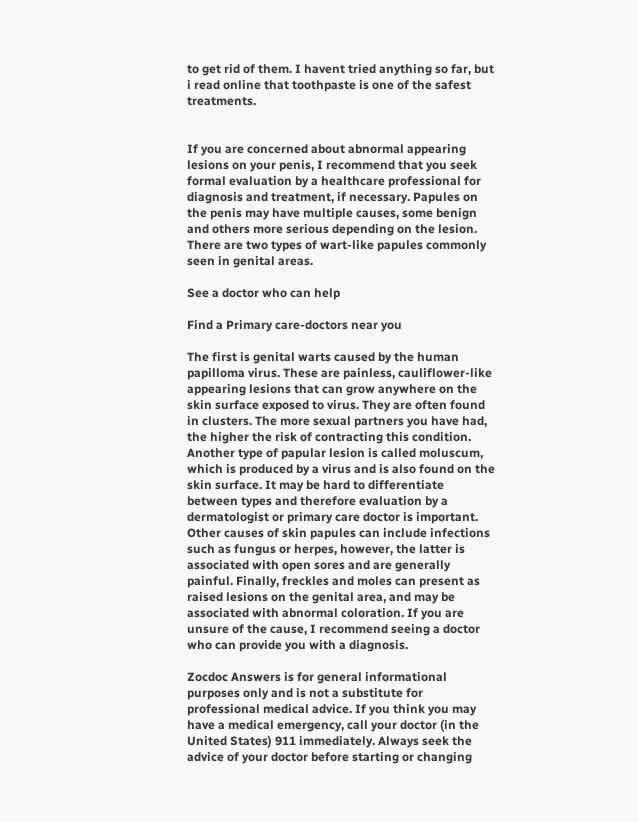to get rid of them. I havent tried anything so far, but i read online that toothpaste is one of the safest treatments.


If you are concerned about abnormal appearing lesions on your penis, I recommend that you seek formal evaluation by a healthcare professional for diagnosis and treatment, if necessary. Papules on the penis may have multiple causes, some benign and others more serious depending on the lesion. There are two types of wart-like papules commonly seen in genital areas.

See a doctor who can help

Find a Primary care-doctors near you

The first is genital warts caused by the human papilloma virus. These are painless, cauliflower-like appearing lesions that can grow anywhere on the skin surface exposed to virus. They are often found in clusters. The more sexual partners you have had, the higher the risk of contracting this condition. Another type of papular lesion is called moluscum, which is produced by a virus and is also found on the skin surface. It may be hard to differentiate between types and therefore evaluation by a dermatologist or primary care doctor is important. Other causes of skin papules can include infections such as fungus or herpes, however, the latter is associated with open sores and are generally painful. Finally, freckles and moles can present as raised lesions on the genital area, and may be associated with abnormal coloration. If you are unsure of the cause, I recommend seeing a doctor who can provide you with a diagnosis.

Zocdoc Answers is for general informational purposes only and is not a substitute for professional medical advice. If you think you may have a medical emergency, call your doctor (in the United States) 911 immediately. Always seek the advice of your doctor before starting or changing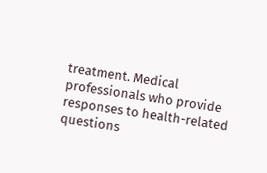treatment. Medical professionals who provide responses to health-related questions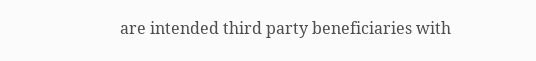are intended third party beneficiaries with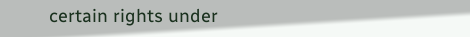certain rights under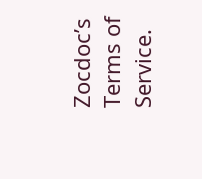Zocdoc’s Terms of Service.